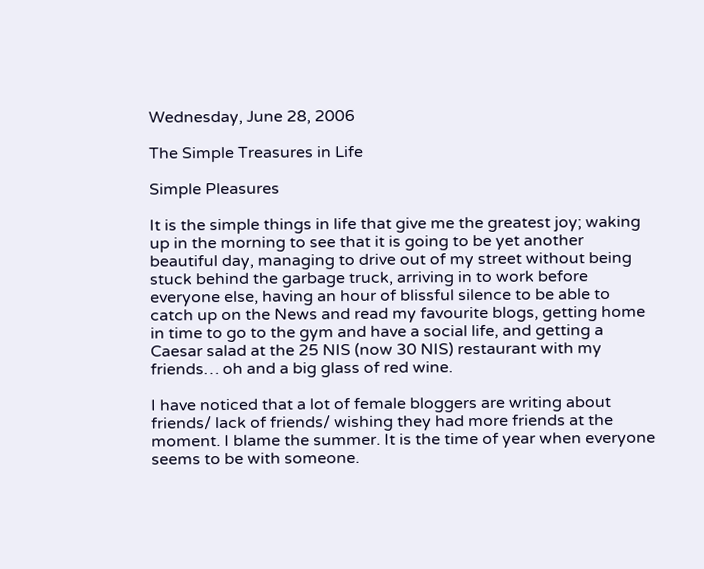Wednesday, June 28, 2006

The Simple Treasures in Life

Simple Pleasures

It is the simple things in life that give me the greatest joy; waking up in the morning to see that it is going to be yet another beautiful day, managing to drive out of my street without being stuck behind the garbage truck, arriving in to work before everyone else, having an hour of blissful silence to be able to catch up on the News and read my favourite blogs, getting home in time to go to the gym and have a social life, and getting a Caesar salad at the 25 NIS (now 30 NIS) restaurant with my friends… oh and a big glass of red wine.

I have noticed that a lot of female bloggers are writing about friends/ lack of friends/ wishing they had more friends at the moment. I blame the summer. It is the time of year when everyone seems to be with someone.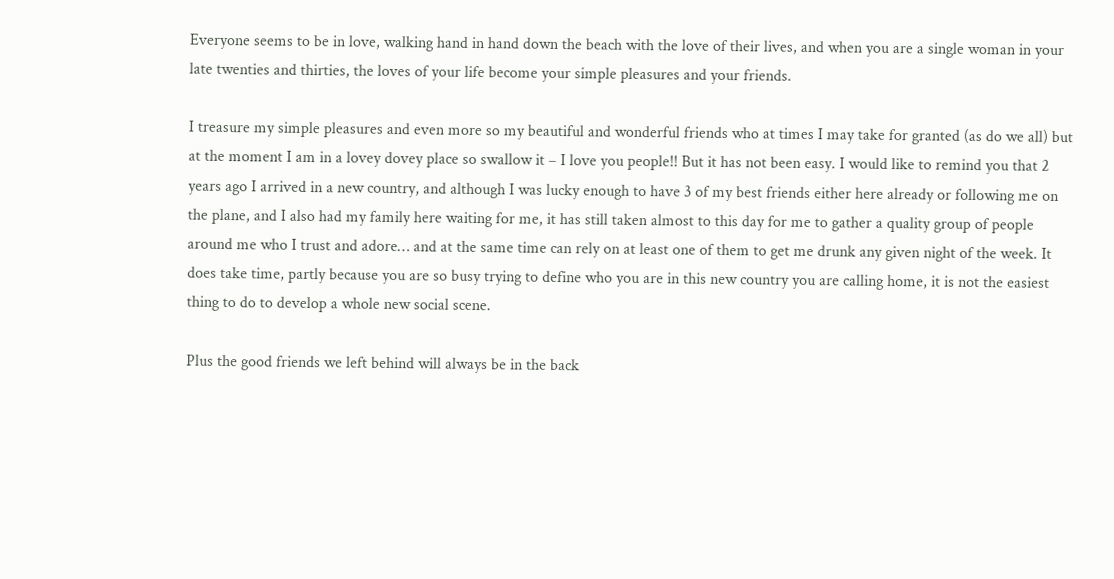Everyone seems to be in love, walking hand in hand down the beach with the love of their lives, and when you are a single woman in your late twenties and thirties, the loves of your life become your simple pleasures and your friends.

I treasure my simple pleasures and even more so my beautiful and wonderful friends who at times I may take for granted (as do we all) but at the moment I am in a lovey dovey place so swallow it – I love you people!! But it has not been easy. I would like to remind you that 2 years ago I arrived in a new country, and although I was lucky enough to have 3 of my best friends either here already or following me on the plane, and I also had my family here waiting for me, it has still taken almost to this day for me to gather a quality group of people around me who I trust and adore… and at the same time can rely on at least one of them to get me drunk any given night of the week. It does take time, partly because you are so busy trying to define who you are in this new country you are calling home, it is not the easiest thing to do to develop a whole new social scene.

Plus the good friends we left behind will always be in the back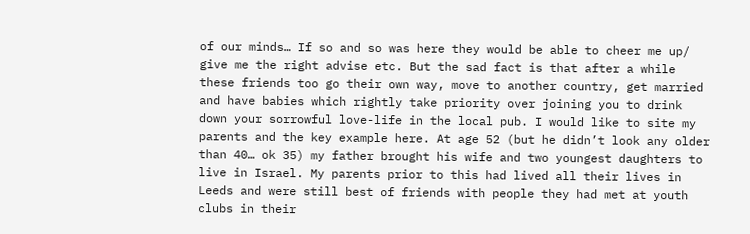of our minds… If so and so was here they would be able to cheer me up/ give me the right advise etc. But the sad fact is that after a while these friends too go their own way, move to another country, get married and have babies which rightly take priority over joining you to drink down your sorrowful love-life in the local pub. I would like to site my parents and the key example here. At age 52 (but he didn’t look any older than 40… ok 35) my father brought his wife and two youngest daughters to live in Israel. My parents prior to this had lived all their lives in Leeds and were still best of friends with people they had met at youth clubs in their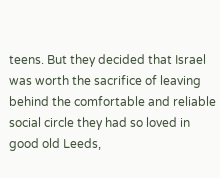teens. But they decided that Israel was worth the sacrifice of leaving behind the comfortable and reliable social circle they had so loved in good old Leeds,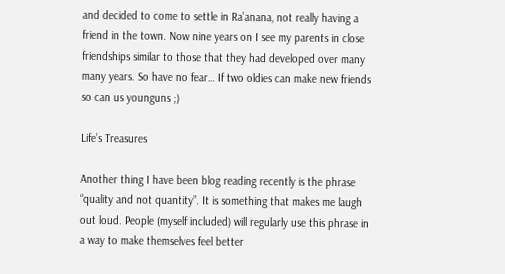and decided to come to settle in Ra’anana, not really having a friend in the town. Now nine years on I see my parents in close friendships similar to those that they had developed over many many years. So have no fear… If two oldies can make new friends so can us younguns ;)

Life’s Treasures

Another thing I have been blog reading recently is the phrase “quality and not quantity”. It is something that makes me laugh out loud. People (myself included) will regularly use this phrase in a way to make themselves feel better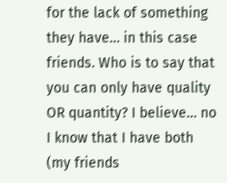for the lack of something they have… in this case friends. Who is to say that you can only have quality OR quantity? I believe… no I know that I have both (my friends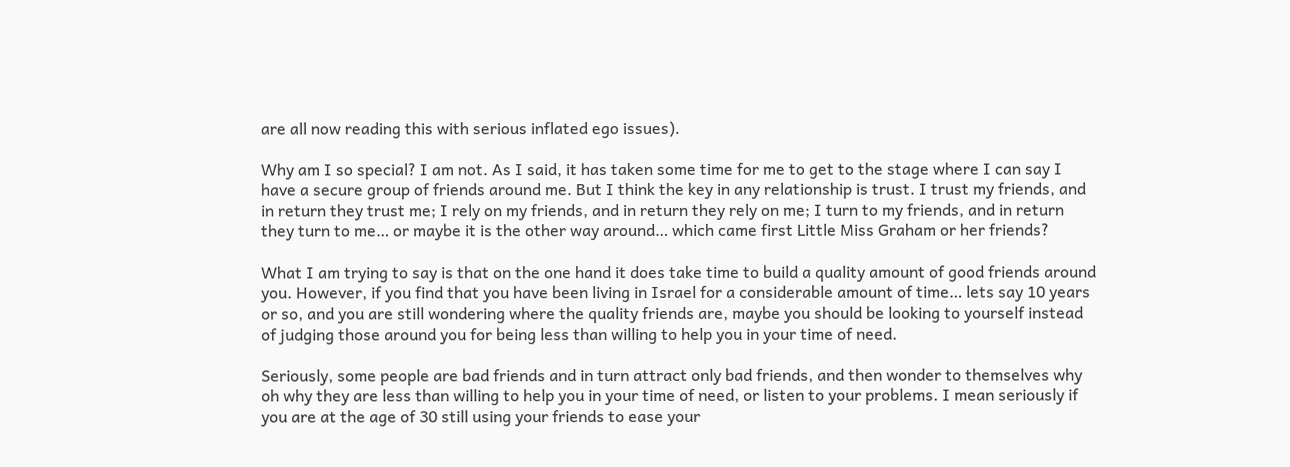are all now reading this with serious inflated ego issues).

Why am I so special? I am not. As I said, it has taken some time for me to get to the stage where I can say I have a secure group of friends around me. But I think the key in any relationship is trust. I trust my friends, and in return they trust me; I rely on my friends, and in return they rely on me; I turn to my friends, and in return they turn to me… or maybe it is the other way around… which came first Little Miss Graham or her friends?

What I am trying to say is that on the one hand it does take time to build a quality amount of good friends around you. However, if you find that you have been living in Israel for a considerable amount of time… lets say 10 years or so, and you are still wondering where the quality friends are, maybe you should be looking to yourself instead of judging those around you for being less than willing to help you in your time of need.

Seriously, some people are bad friends and in turn attract only bad friends, and then wonder to themselves why oh why they are less than willing to help you in your time of need, or listen to your problems. I mean seriously if you are at the age of 30 still using your friends to ease your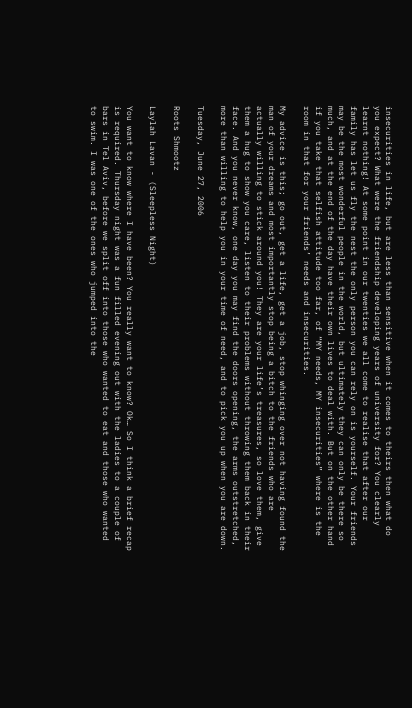insecurities in life, but are less than sensitive when it comes to theirs then what do you expect? What were the friendship developing years of university for? You clearly learnt nothing! At some point in our twenties we all come to realise that after our family has let us fly the nest the only person you can rely on is yourself. Your friends may be the most wonderful people in the world, but ultimately they can only be there so much, and at the end of the day have their own lives to deal with. But on the other hand if you take that selfish attitude too far, of “MY needs, MY insecurities” where is the room in that for your friends’ needs and insecurities.

My advice is this; go out, get a life, get a job, stop whinging over not having found the man of your dreams and most importantly stop being a bitch to the friends who are actually willing to stick around you! They are your life’s treasures, so love them, give them a hug to show you care, listen to their problems without throwing them back in their face. And you never know, one day you may find the doors opening, the arms outstretched, more than willing to help you in your time of need, and to pick you up when you are down.

Tuesday, June 27, 2006

Roots Shmootz

Laylah Lavan - (Sleepless Night)

You want to know where I have been? You really want to know? Ok… So I think a brief recap is required. Thursday night was a fun filled evening out with the ladies to a couple of bars in Tel Aviv, before we split off into those who wanted to eat and those who wanted to swim. I was one of the ones who jumped into the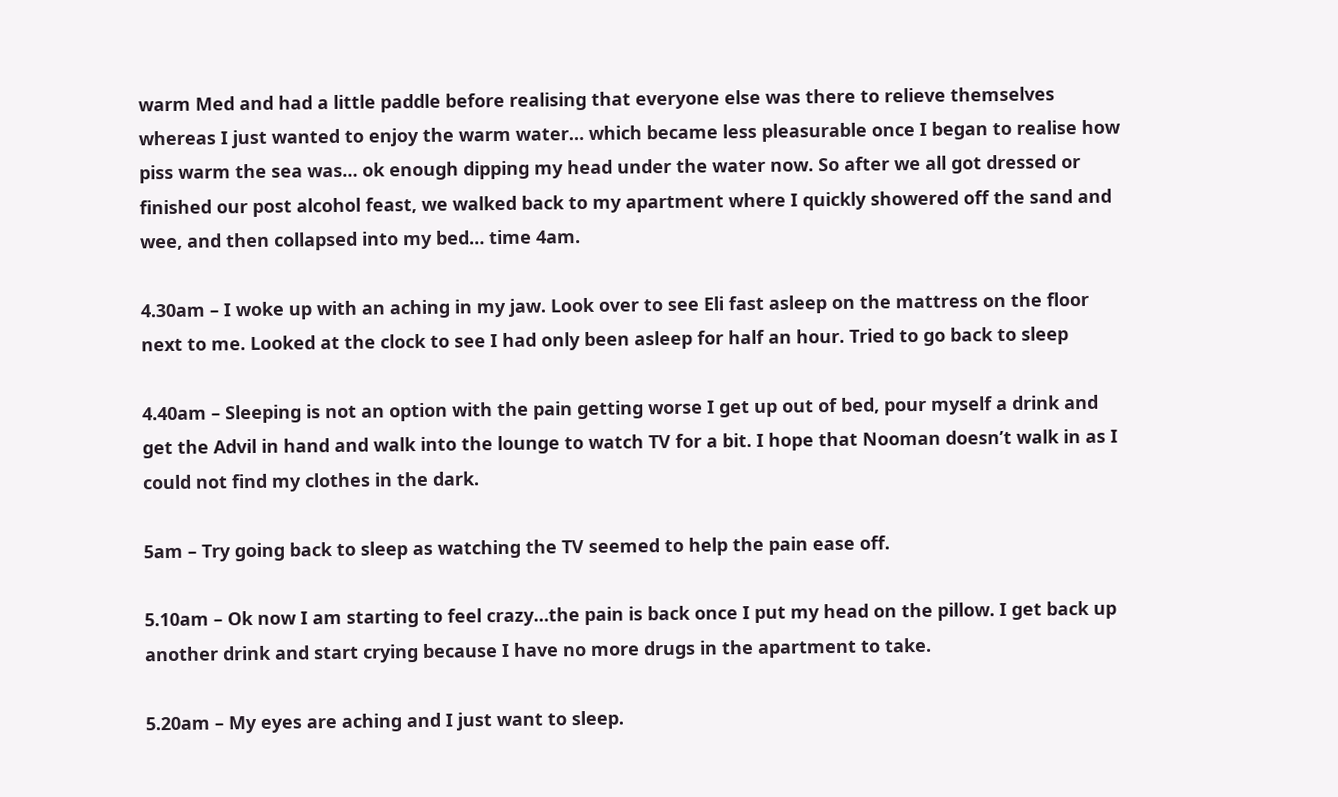warm Med and had a little paddle before realising that everyone else was there to relieve themselves whereas I just wanted to enjoy the warm water… which became less pleasurable once I began to realise how piss warm the sea was… ok enough dipping my head under the water now. So after we all got dressed or finished our post alcohol feast, we walked back to my apartment where I quickly showered off the sand and wee, and then collapsed into my bed… time 4am.

4.30am – I woke up with an aching in my jaw. Look over to see Eli fast asleep on the mattress on the floor next to me. Looked at the clock to see I had only been asleep for half an hour. Tried to go back to sleep

4.40am – Sleeping is not an option with the pain getting worse I get up out of bed, pour myself a drink and get the Advil in hand and walk into the lounge to watch TV for a bit. I hope that Nooman doesn’t walk in as I could not find my clothes in the dark.

5am – Try going back to sleep as watching the TV seemed to help the pain ease off.

5.10am – Ok now I am starting to feel crazy…the pain is back once I put my head on the pillow. I get back up another drink and start crying because I have no more drugs in the apartment to take.

5.20am – My eyes are aching and I just want to sleep.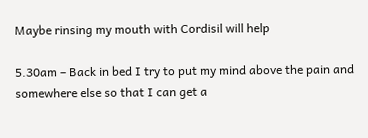Maybe rinsing my mouth with Cordisil will help

5.30am – Back in bed I try to put my mind above the pain and somewhere else so that I can get a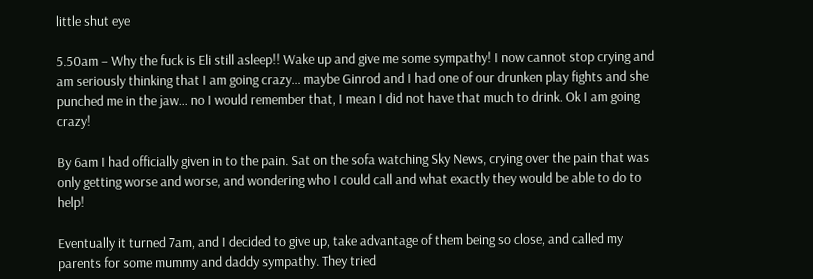little shut eye

5.50am – Why the fuck is Eli still asleep!! Wake up and give me some sympathy! I now cannot stop crying and am seriously thinking that I am going crazy… maybe Ginrod and I had one of our drunken play fights and she punched me in the jaw… no I would remember that, I mean I did not have that much to drink. Ok I am going crazy!

By 6am I had officially given in to the pain. Sat on the sofa watching Sky News, crying over the pain that was only getting worse and worse, and wondering who I could call and what exactly they would be able to do to help!

Eventually it turned 7am, and I decided to give up, take advantage of them being so close, and called my parents for some mummy and daddy sympathy. They tried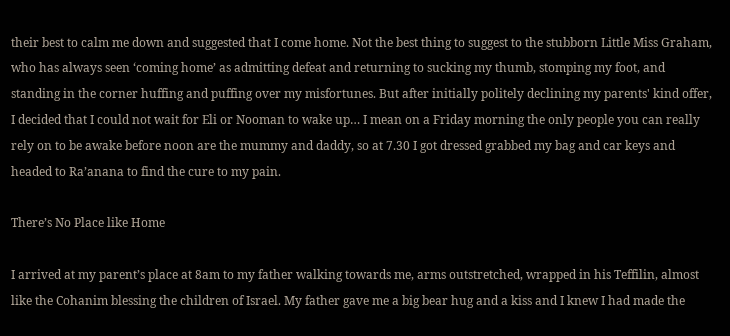their best to calm me down and suggested that I come home. Not the best thing to suggest to the stubborn Little Miss Graham, who has always seen ‘coming home’ as admitting defeat and returning to sucking my thumb, stomping my foot, and standing in the corner huffing and puffing over my misfortunes. But after initially politely declining my parents' kind offer, I decided that I could not wait for Eli or Nooman to wake up… I mean on a Friday morning the only people you can really rely on to be awake before noon are the mummy and daddy, so at 7.30 I got dressed grabbed my bag and car keys and headed to Ra’anana to find the cure to my pain.

There’s No Place like Home

I arrived at my parent’s place at 8am to my father walking towards me, arms outstretched, wrapped in his Teffilin, almost like the Cohanim blessing the children of Israel. My father gave me a big bear hug and a kiss and I knew I had made the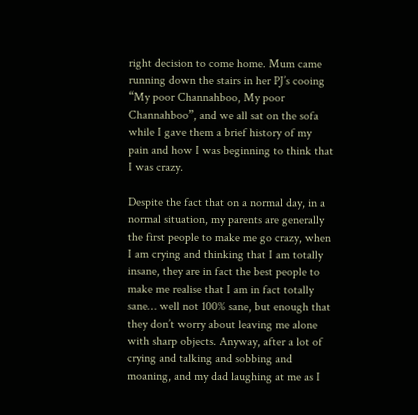right decision to come home. Mum came running down the stairs in her PJ’s cooing “My poor Channahboo, My poor Channahboo”, and we all sat on the sofa while I gave them a brief history of my pain and how I was beginning to think that I was crazy.

Despite the fact that on a normal day, in a normal situation, my parents are generally the first people to make me go crazy, when I am crying and thinking that I am totally insane, they are in fact the best people to make me realise that I am in fact totally sane… well not 100% sane, but enough that they don’t worry about leaving me alone with sharp objects. Anyway, after a lot of crying and talking and sobbing and moaning, and my dad laughing at me as I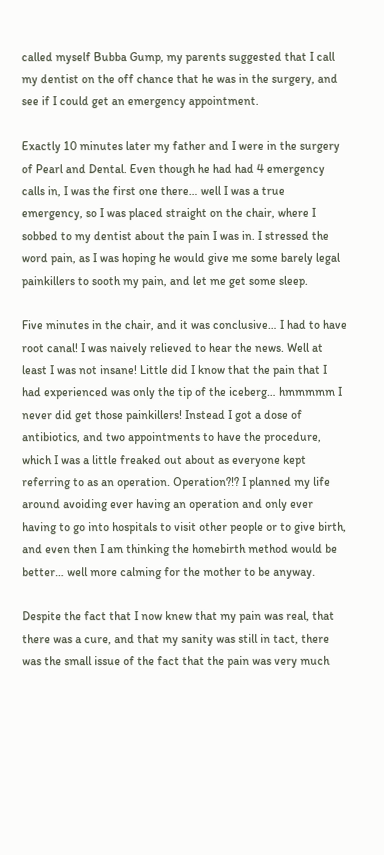called myself Bubba Gump, my parents suggested that I call my dentist on the off chance that he was in the surgery, and see if I could get an emergency appointment.

Exactly 10 minutes later my father and I were in the surgery of Pearl and Dental. Even though he had had 4 emergency calls in, I was the first one there… well I was a true emergency, so I was placed straight on the chair, where I sobbed to my dentist about the pain I was in. I stressed the word pain, as I was hoping he would give me some barely legal painkillers to sooth my pain, and let me get some sleep.

Five minutes in the chair, and it was conclusive… I had to have root canal! I was naively relieved to hear the news. Well at least I was not insane! Little did I know that the pain that I had experienced was only the tip of the iceberg… hmmmmm I never did get those painkillers! Instead I got a dose of antibiotics, and two appointments to have the procedure, which I was a little freaked out about as everyone kept referring to as an operation. Operation?!? I planned my life around avoiding ever having an operation and only ever having to go into hospitals to visit other people or to give birth, and even then I am thinking the homebirth method would be better… well more calming for the mother to be anyway.

Despite the fact that I now knew that my pain was real, that there was a cure, and that my sanity was still in tact, there was the small issue of the fact that the pain was very much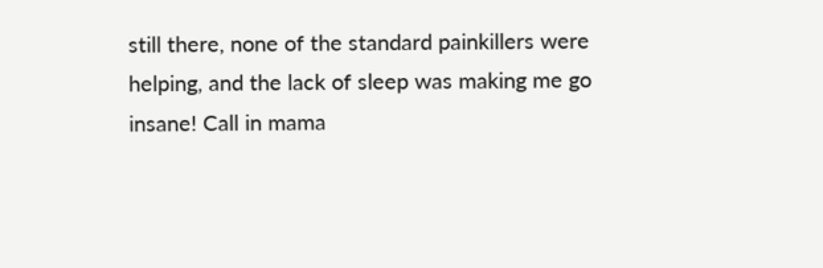still there, none of the standard painkillers were helping, and the lack of sleep was making me go insane! Call in mama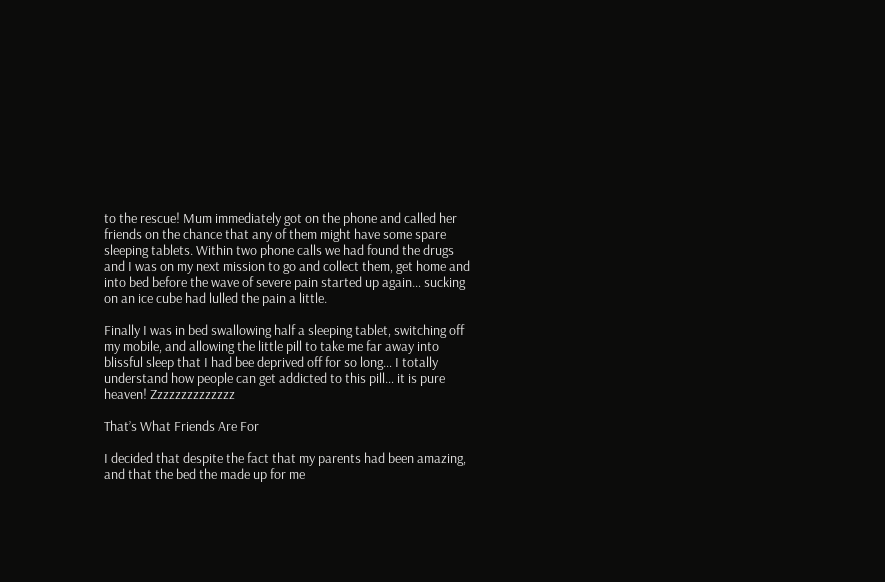to the rescue! Mum immediately got on the phone and called her friends on the chance that any of them might have some spare sleeping tablets. Within two phone calls we had found the drugs and I was on my next mission to go and collect them, get home and into bed before the wave of severe pain started up again… sucking on an ice cube had lulled the pain a little.

Finally I was in bed swallowing half a sleeping tablet, switching off my mobile, and allowing the little pill to take me far away into blissful sleep that I had bee deprived off for so long… I totally understand how people can get addicted to this pill… it is pure heaven! Zzzzzzzzzzzzzz

That’s What Friends Are For

I decided that despite the fact that my parents had been amazing, and that the bed the made up for me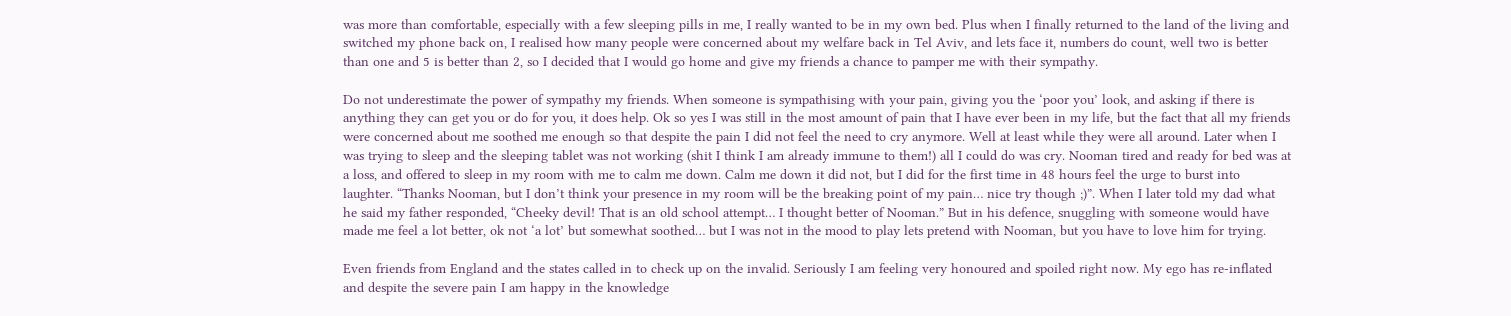was more than comfortable, especially with a few sleeping pills in me, I really wanted to be in my own bed. Plus when I finally returned to the land of the living and switched my phone back on, I realised how many people were concerned about my welfare back in Tel Aviv, and lets face it, numbers do count, well two is better than one and 5 is better than 2, so I decided that I would go home and give my friends a chance to pamper me with their sympathy.

Do not underestimate the power of sympathy my friends. When someone is sympathising with your pain, giving you the ‘poor you’ look, and asking if there is anything they can get you or do for you, it does help. Ok so yes I was still in the most amount of pain that I have ever been in my life, but the fact that all my friends were concerned about me soothed me enough so that despite the pain I did not feel the need to cry anymore. Well at least while they were all around. Later when I was trying to sleep and the sleeping tablet was not working (shit I think I am already immune to them!) all I could do was cry. Nooman tired and ready for bed was at a loss, and offered to sleep in my room with me to calm me down. Calm me down it did not, but I did for the first time in 48 hours feel the urge to burst into laughter. “Thanks Nooman, but I don’t think your presence in my room will be the breaking point of my pain… nice try though ;)”. When I later told my dad what he said my father responded, “Cheeky devil! That is an old school attempt… I thought better of Nooman.” But in his defence, snuggling with someone would have made me feel a lot better, ok not ‘a lot’ but somewhat soothed… but I was not in the mood to play lets pretend with Nooman, but you have to love him for trying.

Even friends from England and the states called in to check up on the invalid. Seriously I am feeling very honoured and spoiled right now. My ego has re-inflated and despite the severe pain I am happy in the knowledge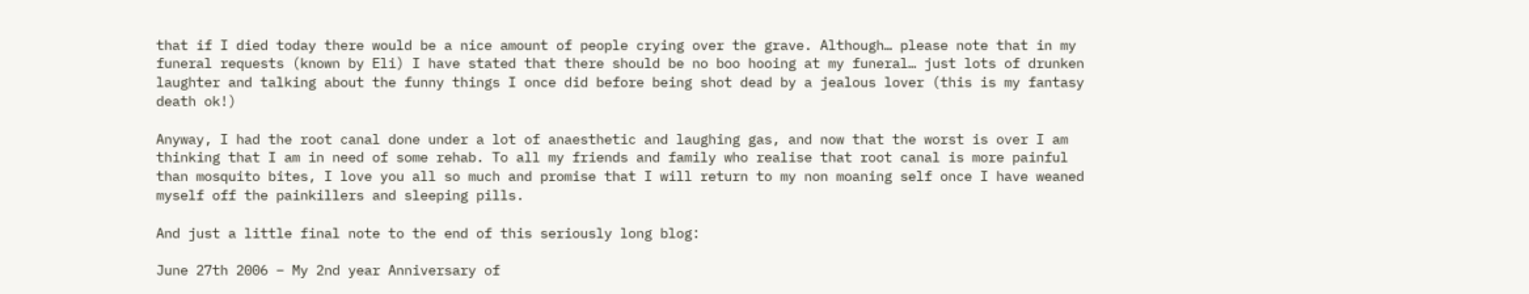that if I died today there would be a nice amount of people crying over the grave. Although… please note that in my funeral requests (known by Eli) I have stated that there should be no boo hooing at my funeral… just lots of drunken laughter and talking about the funny things I once did before being shot dead by a jealous lover (this is my fantasy death ok!)

Anyway, I had the root canal done under a lot of anaesthetic and laughing gas, and now that the worst is over I am thinking that I am in need of some rehab. To all my friends and family who realise that root canal is more painful than mosquito bites, I love you all so much and promise that I will return to my non moaning self once I have weaned myself off the painkillers and sleeping pills.

And just a little final note to the end of this seriously long blog:

June 27th 2006 – My 2nd year Anniversary of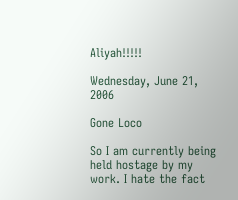Aliyah!!!!!

Wednesday, June 21, 2006

Gone Loco

So I am currently being held hostage by my work. I hate the fact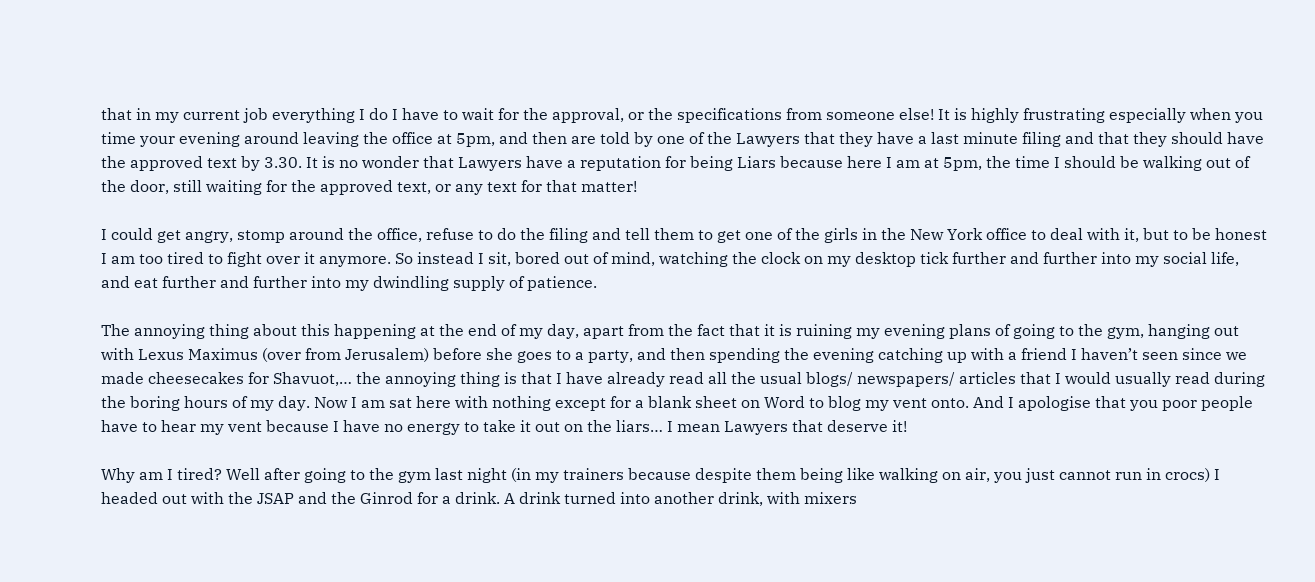that in my current job everything I do I have to wait for the approval, or the specifications from someone else! It is highly frustrating especially when you time your evening around leaving the office at 5pm, and then are told by one of the Lawyers that they have a last minute filing and that they should have the approved text by 3.30. It is no wonder that Lawyers have a reputation for being Liars because here I am at 5pm, the time I should be walking out of the door, still waiting for the approved text, or any text for that matter!

I could get angry, stomp around the office, refuse to do the filing and tell them to get one of the girls in the New York office to deal with it, but to be honest I am too tired to fight over it anymore. So instead I sit, bored out of mind, watching the clock on my desktop tick further and further into my social life, and eat further and further into my dwindling supply of patience.

The annoying thing about this happening at the end of my day, apart from the fact that it is ruining my evening plans of going to the gym, hanging out with Lexus Maximus (over from Jerusalem) before she goes to a party, and then spending the evening catching up with a friend I haven’t seen since we made cheesecakes for Shavuot,… the annoying thing is that I have already read all the usual blogs/ newspapers/ articles that I would usually read during the boring hours of my day. Now I am sat here with nothing except for a blank sheet on Word to blog my vent onto. And I apologise that you poor people have to hear my vent because I have no energy to take it out on the liars… I mean Lawyers that deserve it!

Why am I tired? Well after going to the gym last night (in my trainers because despite them being like walking on air, you just cannot run in crocs) I headed out with the JSAP and the Ginrod for a drink. A drink turned into another drink, with mixers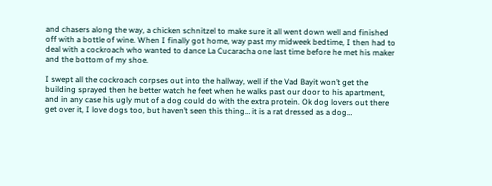and chasers along the way, a chicken schnitzel to make sure it all went down well and finished off with a bottle of wine. When I finally got home, way past my midweek bedtime, I then had to deal with a cockroach who wanted to dance La Cucaracha one last time before he met his maker and the bottom of my shoe.

I swept all the cockroach corpses out into the hallway, well if the Vad Bayit won’t get the building sprayed then he better watch he feet when he walks past our door to his apartment, and in any case his ugly mut of a dog could do with the extra protein. Ok dog lovers out there get over it, I love dogs too, but haven’t seen this thing… it is a rat dressed as a dog…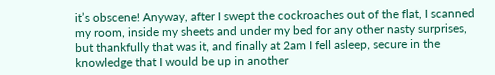it’s obscene! Anyway, after I swept the cockroaches out of the flat, I scanned my room, inside my sheets and under my bed for any other nasty surprises, but thankfully that was it, and finally at 2am I fell asleep, secure in the knowledge that I would be up in another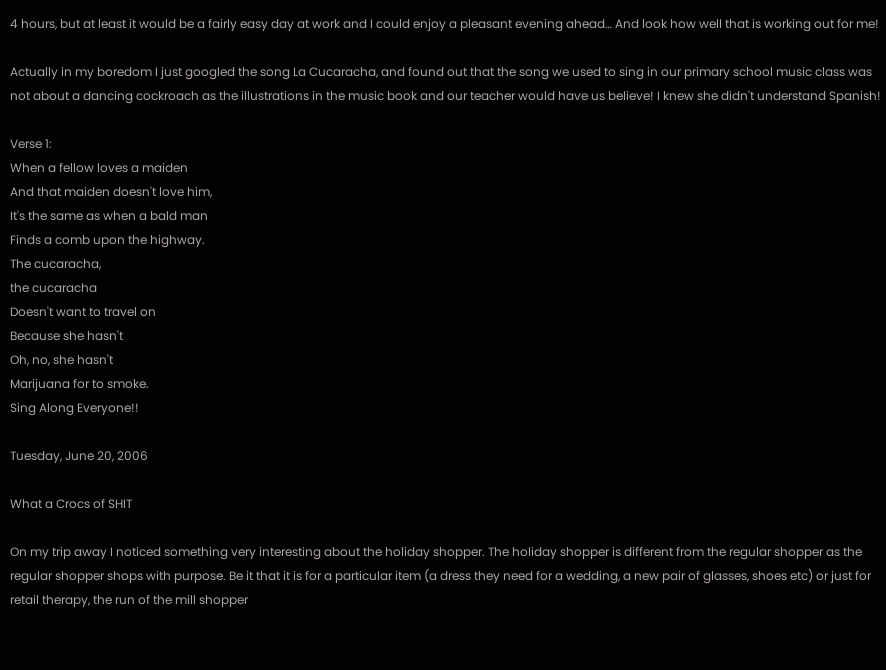4 hours, but at least it would be a fairly easy day at work and I could enjoy a pleasant evening ahead… And look how well that is working out for me!

Actually in my boredom I just googled the song La Cucaracha, and found out that the song we used to sing in our primary school music class was not about a dancing cockroach as the illustrations in the music book and our teacher would have us believe! I knew she didn't understand Spanish!

Verse 1:
When a fellow loves a maiden
And that maiden doesn't love him,
It's the same as when a bald man
Finds a comb upon the highway.
The cucaracha,
the cucaracha
Doesn't want to travel on
Because she hasn't
Oh, no, she hasn't
Marijuana for to smoke.
Sing Along Everyone!!

Tuesday, June 20, 2006

What a Crocs of SHIT

On my trip away I noticed something very interesting about the holiday shopper. The holiday shopper is different from the regular shopper as the regular shopper shops with purpose. Be it that it is for a particular item (a dress they need for a wedding, a new pair of glasses, shoes etc) or just for retail therapy, the run of the mill shopper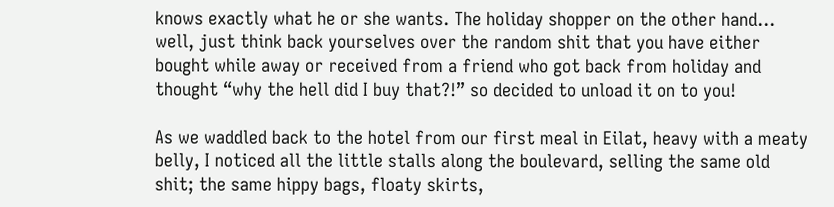knows exactly what he or she wants. The holiday shopper on the other hand… well, just think back yourselves over the random shit that you have either bought while away or received from a friend who got back from holiday and thought “why the hell did I buy that?!” so decided to unload it on to you!

As we waddled back to the hotel from our first meal in Eilat, heavy with a meaty belly, I noticed all the little stalls along the boulevard, selling the same old shit; the same hippy bags, floaty skirts,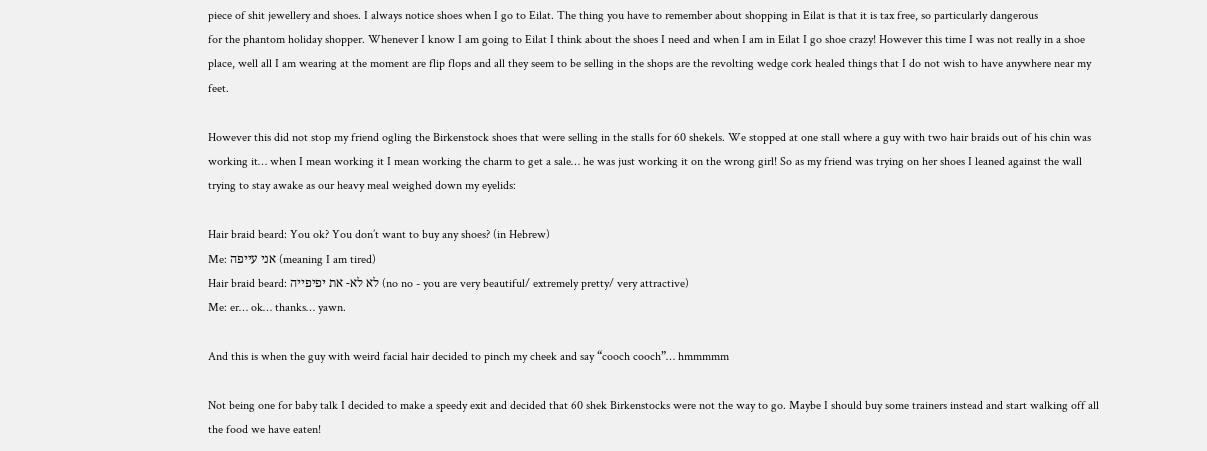piece of shit jewellery and shoes. I always notice shoes when I go to Eilat. The thing you have to remember about shopping in Eilat is that it is tax free, so particularly dangerous
for the phantom holiday shopper. Whenever I know I am going to Eilat I think about the shoes I need and when I am in Eilat I go shoe crazy! However this time I was not really in a shoe place, well all I am wearing at the moment are flip flops and all they seem to be selling in the shops are the revolting wedge cork healed things that I do not wish to have anywhere near my feet.

However this did not stop my friend ogling the Birkenstock shoes that were selling in the stalls for 60 shekels. We stopped at one stall where a guy with two hair braids out of his chin was working it… when I mean working it I mean working the charm to get a sale… he was just working it on the wrong girl! So as my friend was trying on her shoes I leaned against the wall trying to stay awake as our heavy meal weighed down my eyelids:

Hair braid beard: You ok? You don’t want to buy any shoes? (in Hebrew)
Me: אני עייפה (meaning I am tired)
Hair braid beard: לא לא- את יפיפייה (no no - you are very beautiful/ extremely pretty/ very attractive)
Me: er… ok… thanks… yawn.

And this is when the guy with weird facial hair decided to pinch my cheek and say “cooch cooch”… hmmmmm

Not being one for baby talk I decided to make a speedy exit and decided that 60 shek Birkenstocks were not the way to go. Maybe I should buy some trainers instead and start walking off all the food we have eaten!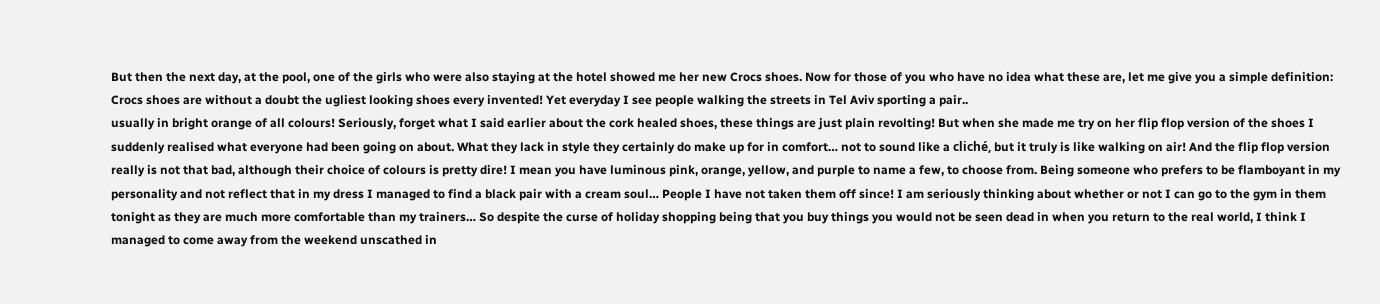But then the next day, at the pool, one of the girls who were also staying at the hotel showed me her new Crocs shoes. Now for those of you who have no idea what these are, let me give you a simple definition: Crocs shoes are without a doubt the ugliest looking shoes every invented! Yet everyday I see people walking the streets in Tel Aviv sporting a pair..
usually in bright orange of all colours! Seriously, forget what I said earlier about the cork healed shoes, these things are just plain revolting! But when she made me try on her flip flop version of the shoes I suddenly realised what everyone had been going on about. What they lack in style they certainly do make up for in comfort… not to sound like a cliché, but it truly is like walking on air! And the flip flop version really is not that bad, although their choice of colours is pretty dire! I mean you have luminous pink, orange, yellow, and purple to name a few, to choose from. Being someone who prefers to be flamboyant in my personality and not reflect that in my dress I managed to find a black pair with a cream soul… People I have not taken them off since! I am seriously thinking about whether or not I can go to the gym in them tonight as they are much more comfortable than my trainers… So despite the curse of holiday shopping being that you buy things you would not be seen dead in when you return to the real world, I think I managed to come away from the weekend unscathed in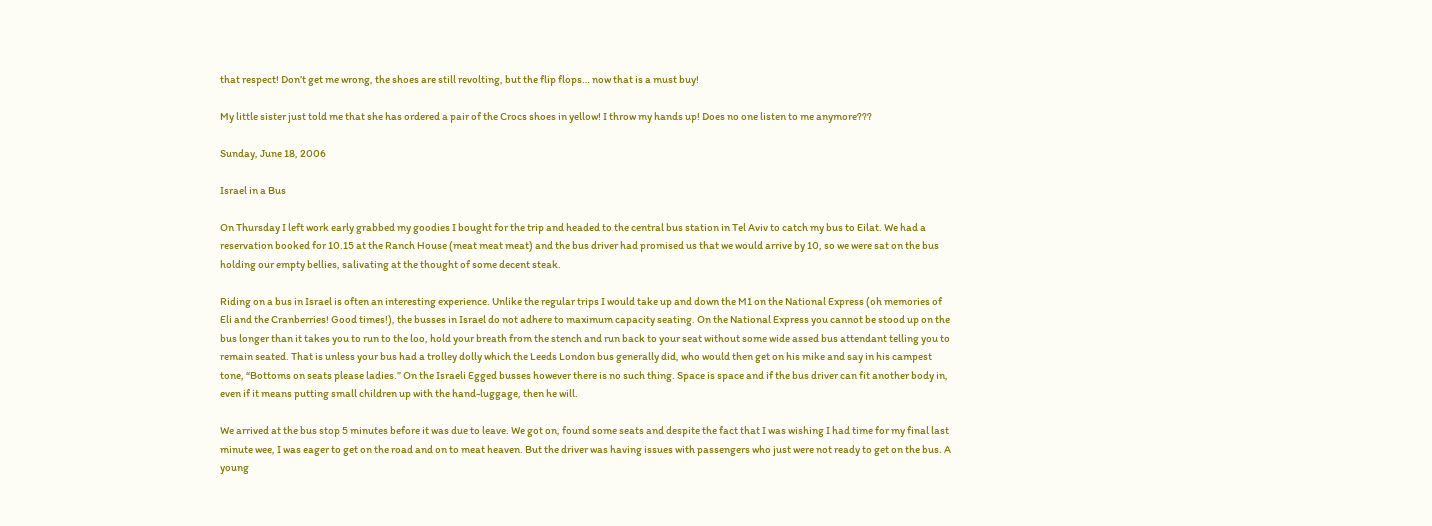that respect! Don’t get me wrong, the shoes are still revolting, but the flip flops… now that is a must buy!

My little sister just told me that she has ordered a pair of the Crocs shoes in yellow! I throw my hands up! Does no one listen to me anymore???

Sunday, June 18, 2006

Israel in a Bus

On Thursday I left work early grabbed my goodies I bought for the trip and headed to the central bus station in Tel Aviv to catch my bus to Eilat. We had a reservation booked for 10.15 at the Ranch House (meat meat meat) and the bus driver had promised us that we would arrive by 10, so we were sat on the bus holding our empty bellies, salivating at the thought of some decent steak.

Riding on a bus in Israel is often an interesting experience. Unlike the regular trips I would take up and down the M1 on the National Express (oh memories of Eli and the Cranberries! Good times!), the busses in Israel do not adhere to maximum capacity seating. On the National Express you cannot be stood up on the bus longer than it takes you to run to the loo, hold your breath from the stench and run back to your seat without some wide assed bus attendant telling you to remain seated. That is unless your bus had a trolley dolly which the Leeds London bus generally did, who would then get on his mike and say in his campest tone, “Bottoms on seats please ladies.” On the Israeli Egged busses however there is no such thing. Space is space and if the bus driver can fit another body in, even if it means putting small children up with the hand-luggage, then he will.

We arrived at the bus stop 5 minutes before it was due to leave. We got on, found some seats and despite the fact that I was wishing I had time for my final last minute wee, I was eager to get on the road and on to meat heaven. But the driver was having issues with passengers who just were not ready to get on the bus. A young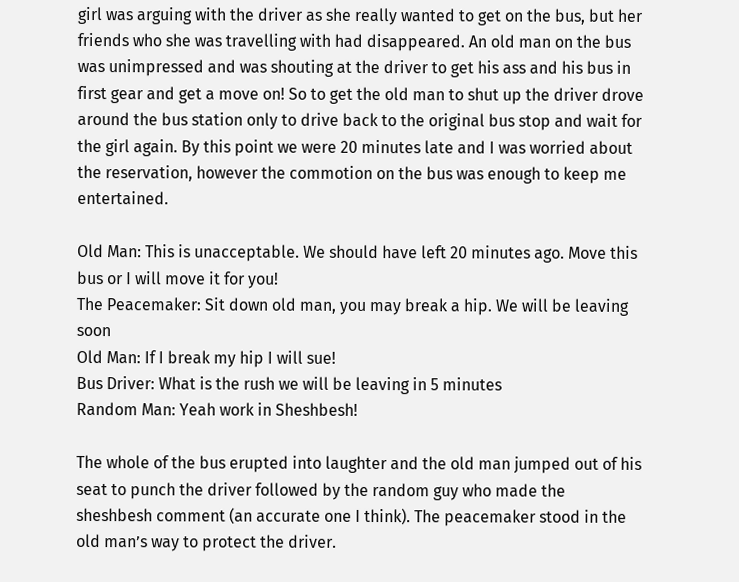girl was arguing with the driver as she really wanted to get on the bus, but her friends who she was travelling with had disappeared. An old man on the bus was unimpressed and was shouting at the driver to get his ass and his bus in first gear and get a move on! So to get the old man to shut up the driver drove around the bus station only to drive back to the original bus stop and wait for the girl again. By this point we were 20 minutes late and I was worried about the reservation, however the commotion on the bus was enough to keep me entertained.

Old Man: This is unacceptable. We should have left 20 minutes ago. Move this bus or I will move it for you!
The Peacemaker: Sit down old man, you may break a hip. We will be leaving soon
Old Man: If I break my hip I will sue!
Bus Driver: What is the rush we will be leaving in 5 minutes
Random Man: Yeah work in Sheshbesh!

The whole of the bus erupted into laughter and the old man jumped out of his seat to punch the driver followed by the random guy who made the sheshbesh comment (an accurate one I think). The peacemaker stood in the old man’s way to protect the driver.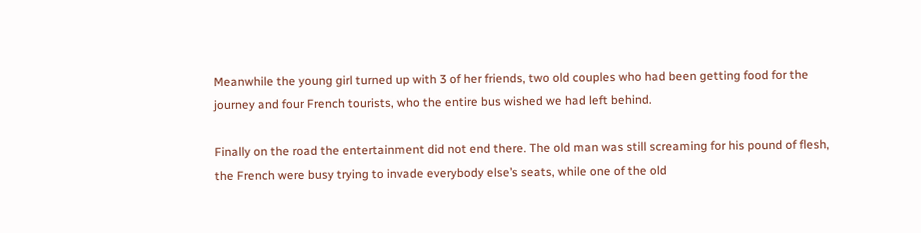Meanwhile the young girl turned up with 3 of her friends, two old couples who had been getting food for the journey and four French tourists, who the entire bus wished we had left behind.

Finally on the road the entertainment did not end there. The old man was still screaming for his pound of flesh, the French were busy trying to invade everybody else’s seats, while one of the old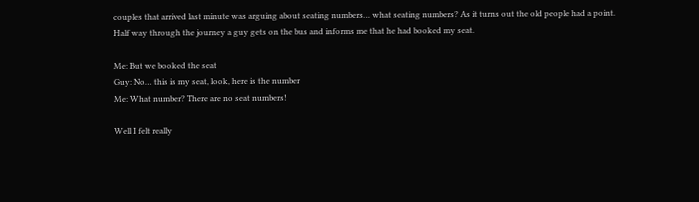couples that arrived last minute was arguing about seating numbers… what seating numbers? As it turns out the old people had a point. Half way through the journey a guy gets on the bus and informs me that he had booked my seat.

Me: But we booked the seat
Guy: No… this is my seat, look, here is the number
Me: What number? There are no seat numbers!

Well I felt really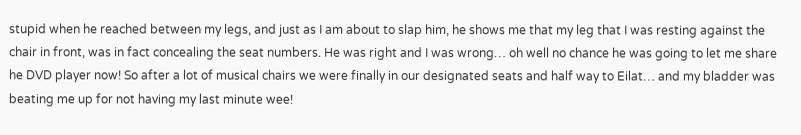stupid when he reached between my legs, and just as I am about to slap him, he shows me that my leg that I was resting against the chair in front, was in fact concealing the seat numbers. He was right and I was wrong… oh well no chance he was going to let me share he DVD player now! So after a lot of musical chairs we were finally in our designated seats and half way to Eilat… and my bladder was beating me up for not having my last minute wee!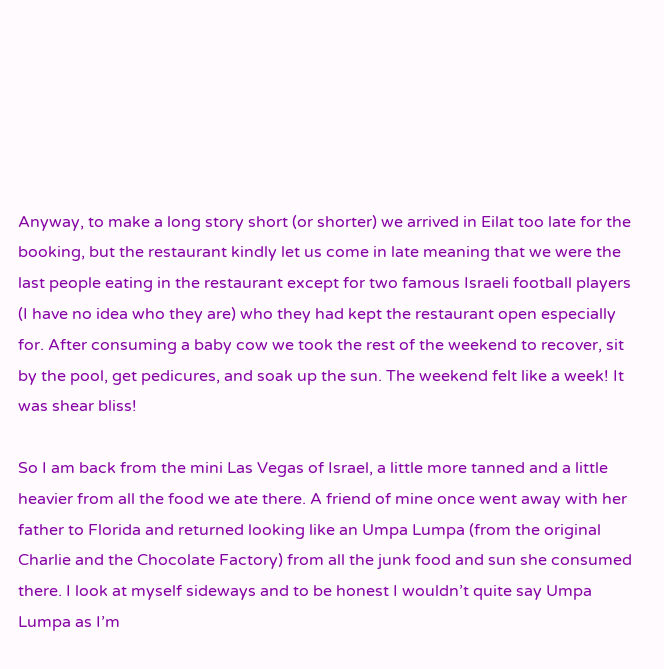Anyway, to make a long story short (or shorter) we arrived in Eilat too late for the booking, but the restaurant kindly let us come in late meaning that we were the last people eating in the restaurant except for two famous Israeli football players (I have no idea who they are) who they had kept the restaurant open especially for. After consuming a baby cow we took the rest of the weekend to recover, sit by the pool, get pedicures, and soak up the sun. The weekend felt like a week! It was shear bliss!

So I am back from the mini Las Vegas of Israel, a little more tanned and a little heavier from all the food we ate there. A friend of mine once went away with her father to Florida and returned looking like an Umpa Lumpa (from the original Charlie and the Chocolate Factory) from all the junk food and sun she consumed there. I look at myself sideways and to be honest I wouldn’t quite say Umpa Lumpa as I’m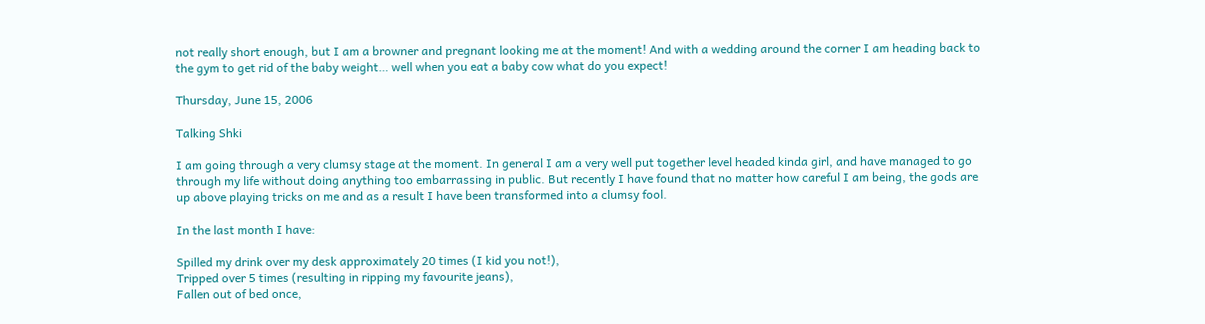not really short enough, but I am a browner and pregnant looking me at the moment! And with a wedding around the corner I am heading back to the gym to get rid of the baby weight… well when you eat a baby cow what do you expect!

Thursday, June 15, 2006

Talking Shki

I am going through a very clumsy stage at the moment. In general I am a very well put together level headed kinda girl, and have managed to go through my life without doing anything too embarrassing in public. But recently I have found that no matter how careful I am being, the gods are up above playing tricks on me and as a result I have been transformed into a clumsy fool.

In the last month I have:

Spilled my drink over my desk approximately 20 times (I kid you not!),
Tripped over 5 times (resulting in ripping my favourite jeans),
Fallen out of bed once,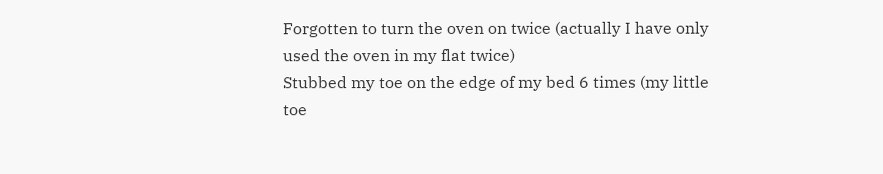Forgotten to turn the oven on twice (actually I have only used the oven in my flat twice)
Stubbed my toe on the edge of my bed 6 times (my little toe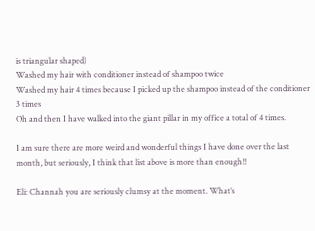is triangular shaped)
Washed my hair with conditioner instead of shampoo twice
Washed my hair 4 times because I picked up the shampoo instead of the conditioner 3 times
Oh and then I have walked into the giant pillar in my office a total of 4 times.

I am sure there are more weird and wonderful things I have done over the last month, but seriously, I think that list above is more than enough!!

Eli: Channah you are seriously clumsy at the moment. What’s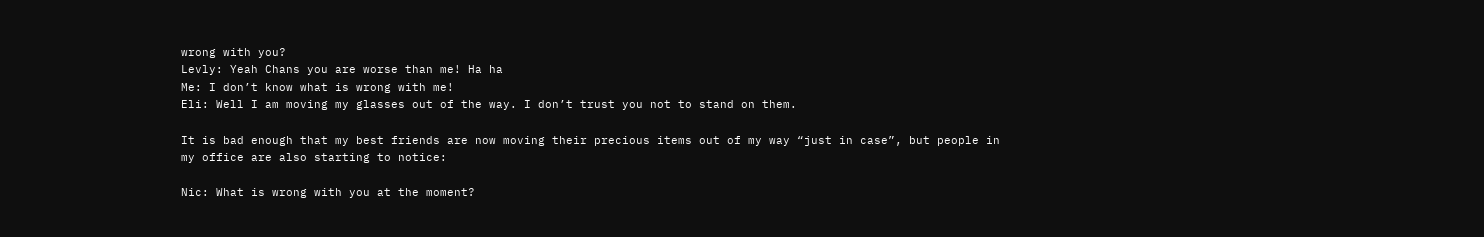wrong with you?
Levly: Yeah Chans you are worse than me! Ha ha
Me: I don’t know what is wrong with me!
Eli: Well I am moving my glasses out of the way. I don’t trust you not to stand on them.

It is bad enough that my best friends are now moving their precious items out of my way “just in case”, but people in my office are also starting to notice:

Nic: What is wrong with you at the moment?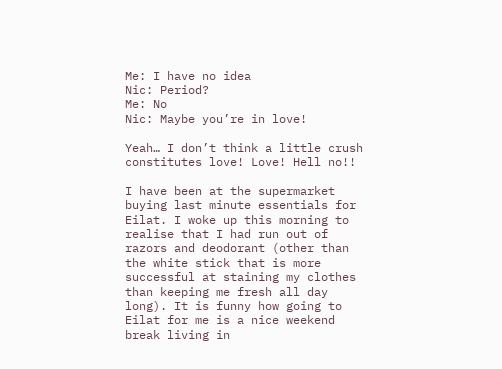Me: I have no idea
Nic: Period?
Me: No
Nic: Maybe you’re in love!

Yeah… I don’t think a little crush constitutes love! Love! Hell no!!

I have been at the supermarket buying last minute essentials for Eilat. I woke up this morning to realise that I had run out of razors and deodorant (other than the white stick that is more successful at staining my clothes than keeping me fresh all day long). It is funny how going to Eilat for me is a nice weekend break living in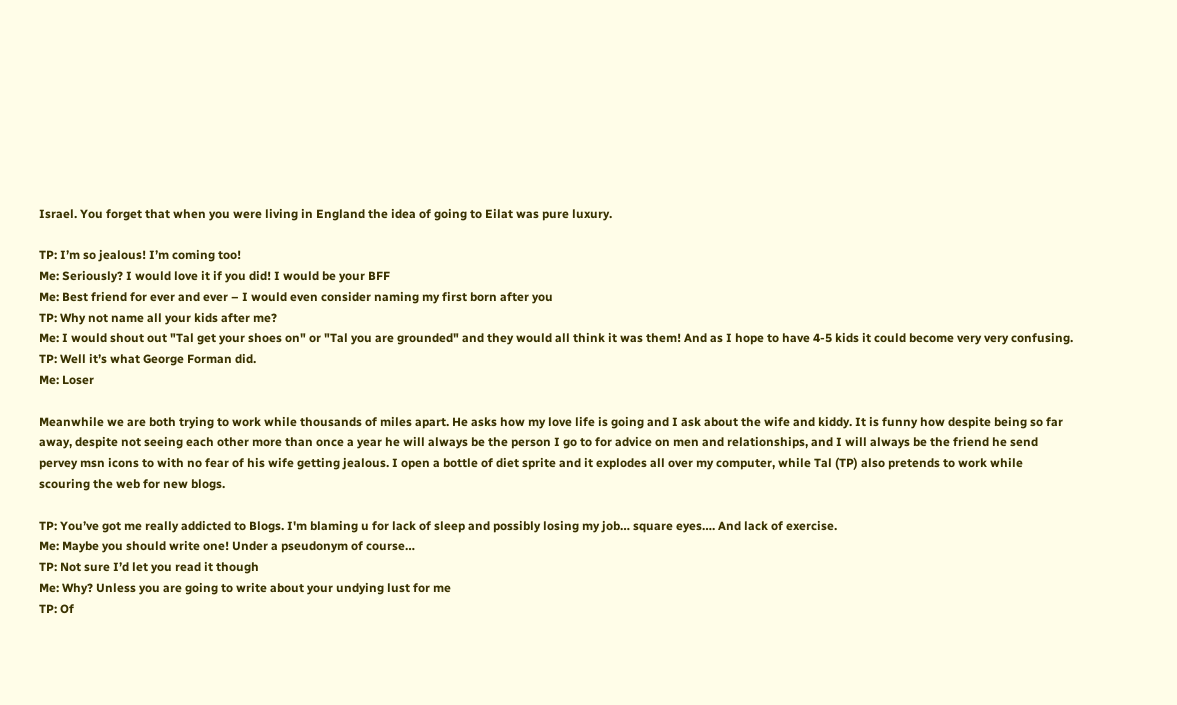Israel. You forget that when you were living in England the idea of going to Eilat was pure luxury.

TP: I’m so jealous! I’m coming too!
Me: Seriously? I would love it if you did! I would be your BFF
Me: Best friend for ever and ever – I would even consider naming my first born after you
TP: Why not name all your kids after me?
Me: I would shout out "Tal get your shoes on" or "Tal you are grounded" and they would all think it was them! And as I hope to have 4-5 kids it could become very very confusing.
TP: Well it’s what George Forman did.
Me: Loser

Meanwhile we are both trying to work while thousands of miles apart. He asks how my love life is going and I ask about the wife and kiddy. It is funny how despite being so far away, despite not seeing each other more than once a year he will always be the person I go to for advice on men and relationships, and I will always be the friend he send pervey msn icons to with no fear of his wife getting jealous. I open a bottle of diet sprite and it explodes all over my computer, while Tal (TP) also pretends to work while scouring the web for new blogs.

TP: You’ve got me really addicted to Blogs. I'm blaming u for lack of sleep and possibly losing my job… square eyes…. And lack of exercise.
Me: Maybe you should write one! Under a pseudonym of course…
TP: Not sure I’d let you read it though
Me: Why? Unless you are going to write about your undying lust for me
TP: Of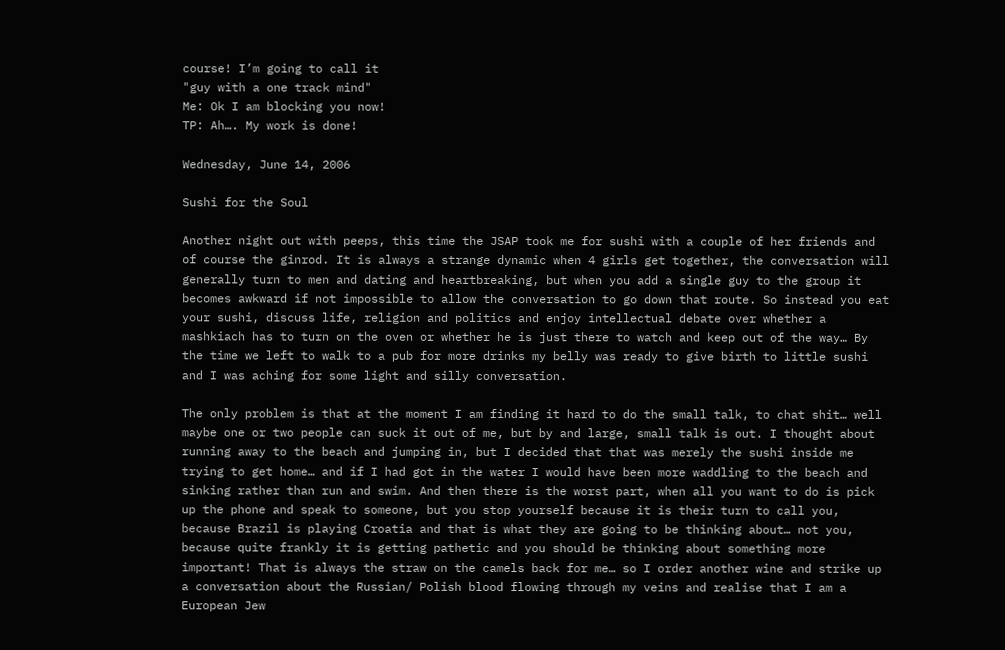course! I’m going to call it
"guy with a one track mind"
Me: Ok I am blocking you now!
TP: Ah…. My work is done!

Wednesday, June 14, 2006

Sushi for the Soul

Another night out with peeps, this time the JSAP took me for sushi with a couple of her friends and of course the ginrod. It is always a strange dynamic when 4 girls get together, the conversation will generally turn to men and dating and heartbreaking, but when you add a single guy to the group it becomes awkward if not impossible to allow the conversation to go down that route. So instead you eat your sushi, discuss life, religion and politics and enjoy intellectual debate over whether a mashkiach has to turn on the oven or whether he is just there to watch and keep out of the way… By the time we left to walk to a pub for more drinks my belly was ready to give birth to little sushi and I was aching for some light and silly conversation.

The only problem is that at the moment I am finding it hard to do the small talk, to chat shit… well maybe one or two people can suck it out of me, but by and large, small talk is out. I thought about running away to the beach and jumping in, but I decided that that was merely the sushi inside me trying to get home… and if I had got in the water I would have been more waddling to the beach and sinking rather than run and swim. And then there is the worst part, when all you want to do is pick up the phone and speak to someone, but you stop yourself because it is their turn to call you, because Brazil is playing Croatia and that is what they are going to be thinking about… not you, because quite frankly it is getting pathetic and you should be thinking about something more important! That is always the straw on the camels back for me… so I order another wine and strike up a conversation about the Russian/ Polish blood flowing through my veins and realise that I am a European Jew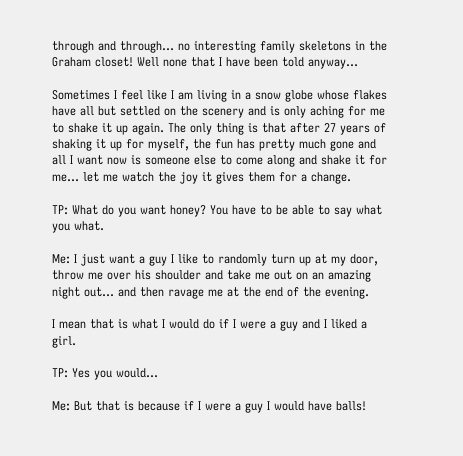through and through… no interesting family skeletons in the Graham closet! Well none that I have been told anyway…

Sometimes I feel like I am living in a snow globe whose flakes have all but settled on the scenery and is only aching for me to shake it up again. The only thing is that after 27 years of shaking it up for myself, the fun has pretty much gone and all I want now is someone else to come along and shake it for me… let me watch the joy it gives them for a change.

TP: What do you want honey? You have to be able to say what you what.

Me: I just want a guy I like to randomly turn up at my door, throw me over his shoulder and take me out on an amazing night out… and then ravage me at the end of the evening.

I mean that is what I would do if I were a guy and I liked a girl.

TP: Yes you would…

Me: But that is because if I were a guy I would have balls!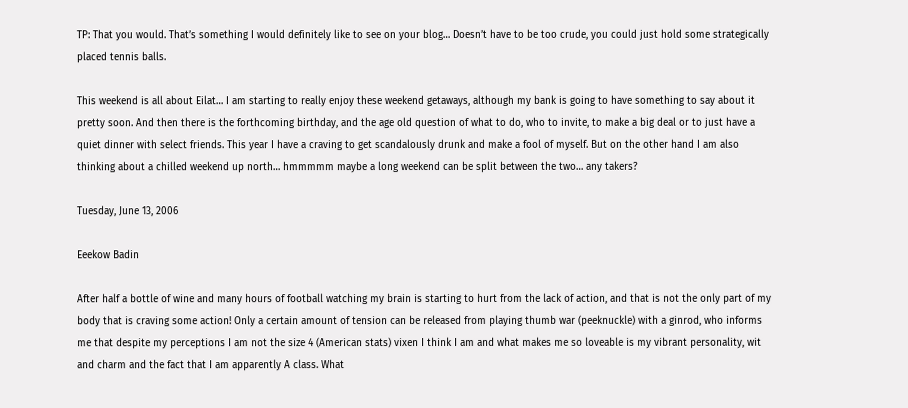TP: That you would. That’s something I would definitely like to see on your blog… Doesn’t have to be too crude, you could just hold some strategically placed tennis balls.

This weekend is all about Eilat… I am starting to really enjoy these weekend getaways, although my bank is going to have something to say about it pretty soon. And then there is the forthcoming birthday, and the age old question of what to do, who to invite, to make a big deal or to just have a quiet dinner with select friends. This year I have a craving to get scandalously drunk and make a fool of myself. But on the other hand I am also thinking about a chilled weekend up north… hmmmmm maybe a long weekend can be split between the two… any takers?

Tuesday, June 13, 2006

Eeekow Badin

After half a bottle of wine and many hours of football watching my brain is starting to hurt from the lack of action, and that is not the only part of my body that is craving some action! Only a certain amount of tension can be released from playing thumb war (peeknuckle) with a ginrod, who informs me that despite my perceptions I am not the size 4 (American stats) vixen I think I am and what makes me so loveable is my vibrant personality, wit and charm and the fact that I am apparently A class. What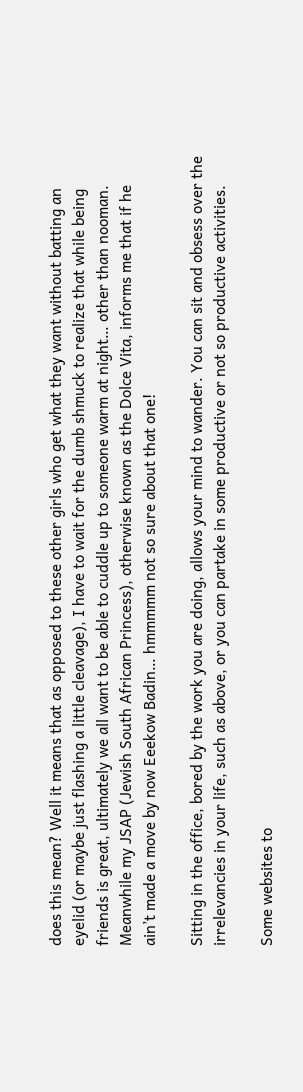does this mean? Well it means that as opposed to these other girls who get what they want without batting an eyelid (or maybe just flashing a little cleavage), I have to wait for the dumb shmuck to realize that while being friends is great, ultimately we all want to be able to cuddle up to someone warm at night… other than nooman. Meanwhile my JSAP (Jewish South African Princess), otherwise known as the Dolce Vita, informs me that if he ain’t made a move by now Eeekow Badin… hmmmmm not so sure about that one!

Sitting in the office, bored by the work you are doing, allows your mind to wander. You can sit and obsess over the irrelevancies in your life, such as above, or you can partake in some productive or not so productive activities.

Some websites to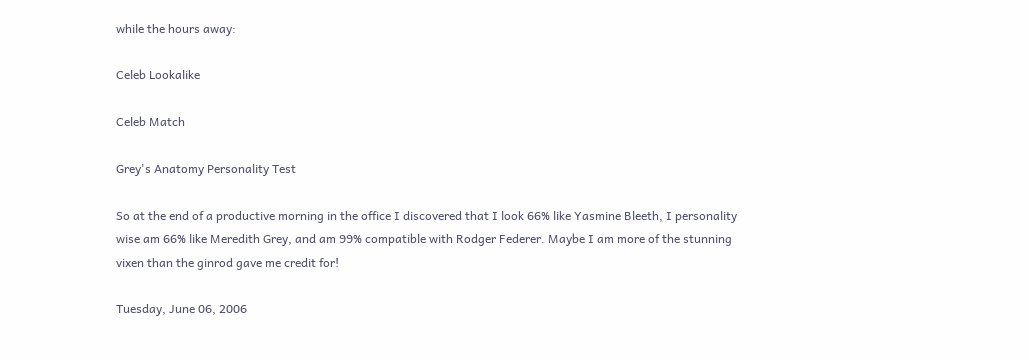while the hours away:

Celeb Lookalike

Celeb Match

Grey's Anatomy Personality Test

So at the end of a productive morning in the office I discovered that I look 66% like Yasmine Bleeth, I personality wise am 66% like Meredith Grey, and am 99% compatible with Rodger Federer. Maybe I am more of the stunning vixen than the ginrod gave me credit for!

Tuesday, June 06, 2006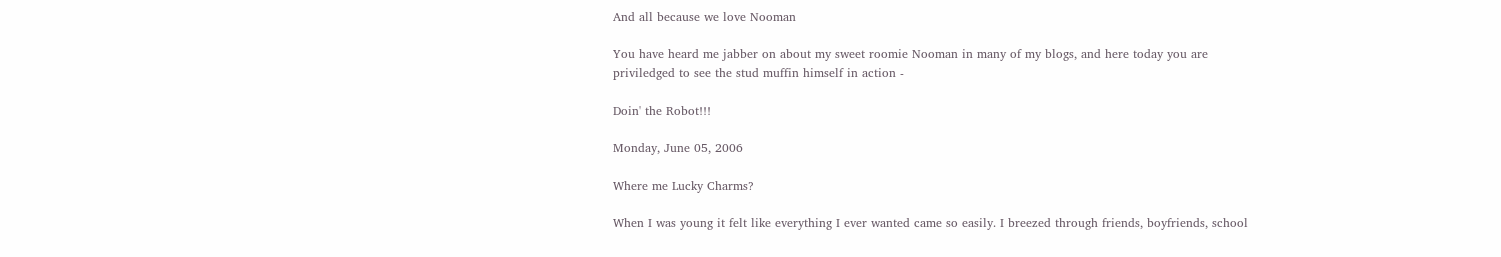And all because we love Nooman

You have heard me jabber on about my sweet roomie Nooman in many of my blogs, and here today you are priviledged to see the stud muffin himself in action -

Doin' the Robot!!!

Monday, June 05, 2006

Where me Lucky Charms?

When I was young it felt like everything I ever wanted came so easily. I breezed through friends, boyfriends, school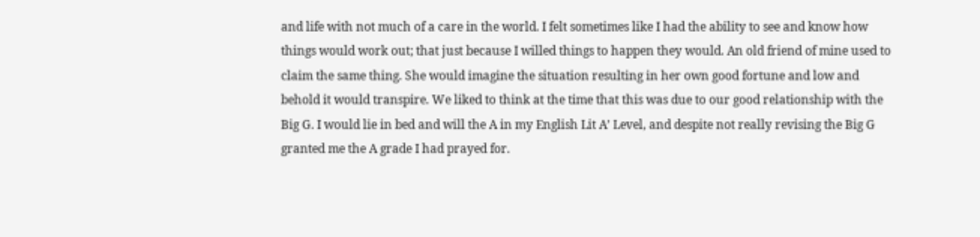and life with not much of a care in the world. I felt sometimes like I had the ability to see and know how things would work out; that just because I willed things to happen they would. An old friend of mine used to claim the same thing. She would imagine the situation resulting in her own good fortune and low and behold it would transpire. We liked to think at the time that this was due to our good relationship with the Big G. I would lie in bed and will the A in my English Lit A’ Level, and despite not really revising the Big G granted me the A grade I had prayed for.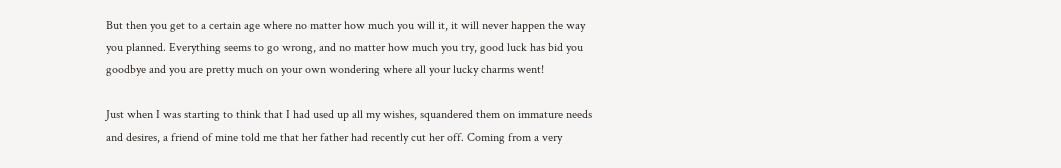But then you get to a certain age where no matter how much you will it, it will never happen the way you planned. Everything seems to go wrong, and no matter how much you try, good luck has bid you goodbye and you are pretty much on your own wondering where all your lucky charms went!

Just when I was starting to think that I had used up all my wishes, squandered them on immature needs and desires, a friend of mine told me that her father had recently cut her off. Coming from a very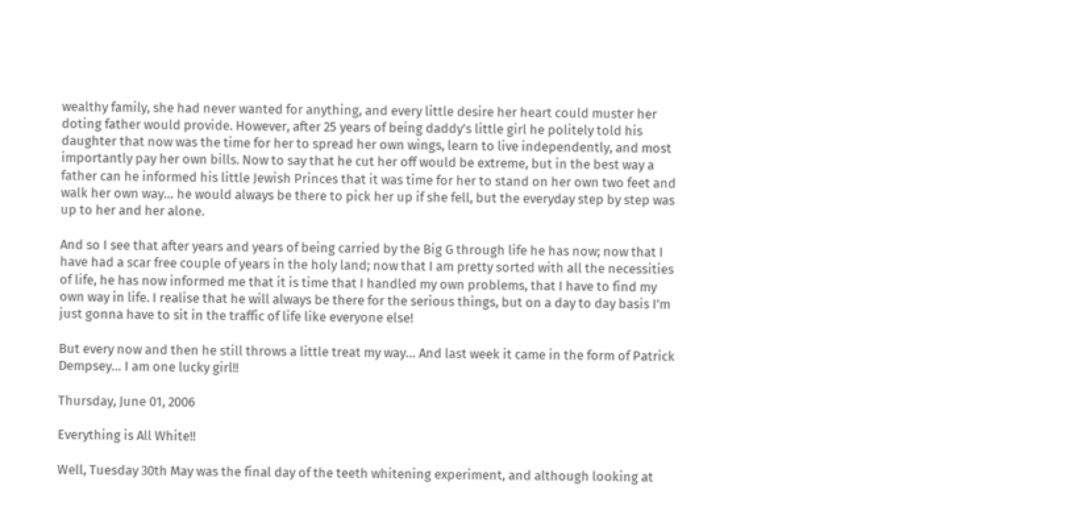wealthy family, she had never wanted for anything, and every little desire her heart could muster her doting father would provide. However, after 25 years of being daddy’s little girl he politely told his daughter that now was the time for her to spread her own wings, learn to live independently, and most importantly pay her own bills. Now to say that he cut her off would be extreme, but in the best way a father can he informed his little Jewish Princes that it was time for her to stand on her own two feet and walk her own way… he would always be there to pick her up if she fell, but the everyday step by step was up to her and her alone.

And so I see that after years and years of being carried by the Big G through life he has now; now that I have had a scar free couple of years in the holy land; now that I am pretty sorted with all the necessities of life, he has now informed me that it is time that I handled my own problems, that I have to find my own way in life. I realise that he will always be there for the serious things, but on a day to day basis I’m just gonna have to sit in the traffic of life like everyone else!

But every now and then he still throws a little treat my way… And last week it came in the form of Patrick Dempsey… I am one lucky girl!!

Thursday, June 01, 2006

Everything is All White!!

Well, Tuesday 30th May was the final day of the teeth whitening experiment, and although looking at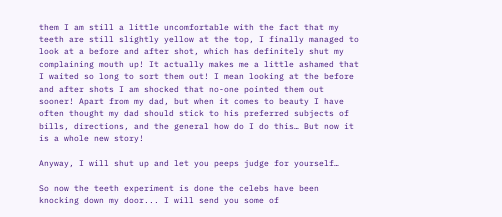them I am still a little uncomfortable with the fact that my teeth are still slightly yellow at the top, I finally managed to look at a before and after shot, which has definitely shut my complaining mouth up! It actually makes me a little ashamed that I waited so long to sort them out! I mean looking at the before and after shots I am shocked that no-one pointed them out sooner! Apart from my dad, but when it comes to beauty I have often thought my dad should stick to his preferred subjects of bills, directions, and the general how do I do this… But now it is a whole new story!

Anyway, I will shut up and let you peeps judge for yourself…

So now the teeth experiment is done the celebs have been knocking down my door... I will send you some of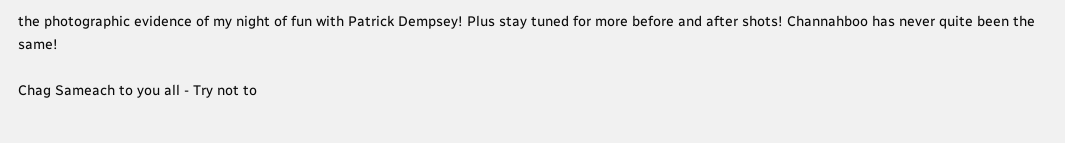the photographic evidence of my night of fun with Patrick Dempsey! Plus stay tuned for more before and after shots! Channahboo has never quite been the same!

Chag Sameach to you all - Try not to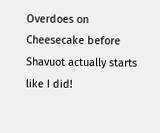Overdoes on Cheesecake before Shavuot actually starts like I did!